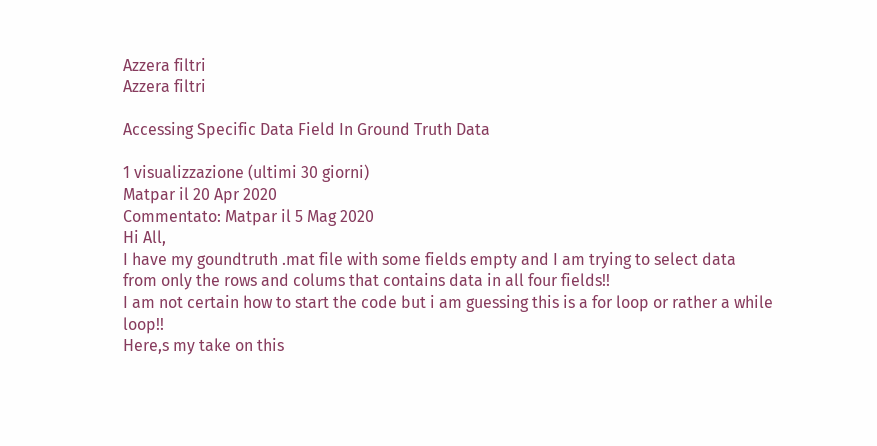Azzera filtri
Azzera filtri

Accessing Specific Data Field In Ground Truth Data

1 visualizzazione (ultimi 30 giorni)
Matpar il 20 Apr 2020
Commentato: Matpar il 5 Mag 2020
Hi All,
I have my goundtruth .mat file with some fields empty and I am trying to select data from only the rows and colums that contains data in all four fields!!
I am not certain how to start the code but i am guessing this is a for loop or rather a while loop!!
Here,s my take on this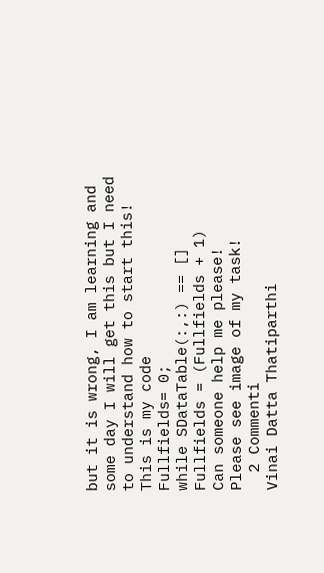but it is wrong, I am learning and some day I will get this but I need to understand how to start this!
This is my code
Fullfields= 0;
while SDataTable(:,:) == []
Fullfields = (Fullfields + 1)
Can someone help me please!
Please see image of my task!
  2 Commenti
Vinai Datta Thatiparthi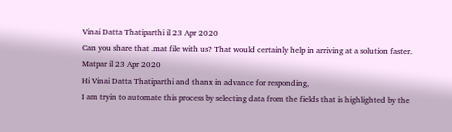Vinai Datta Thatiparthi il 23 Apr 2020
Can you share that .mat file with us? That would certainly help in arriving at a solution faster.
Matpar il 23 Apr 2020
Hi Vinai Datta Thatiparthi and thanx in advance for responding,
I am tryin to automate this process by selecting data from the fields that is highlighted by the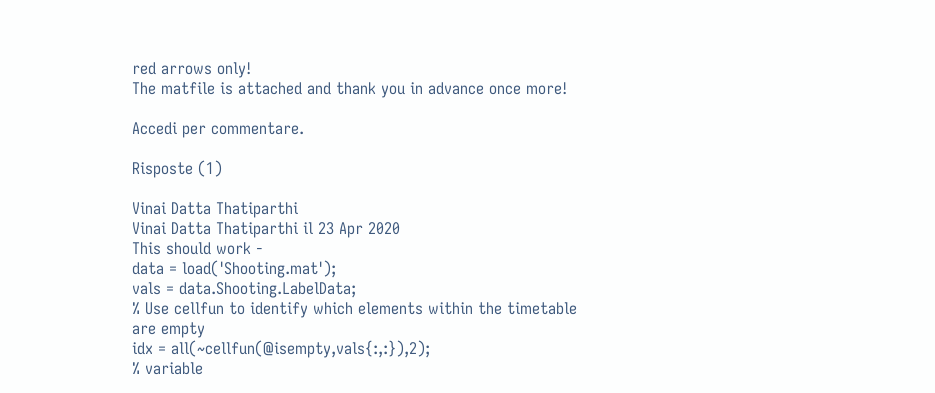red arrows only!
The matfile is attached and thank you in advance once more!

Accedi per commentare.

Risposte (1)

Vinai Datta Thatiparthi
Vinai Datta Thatiparthi il 23 Apr 2020
This should work -
data = load('Shooting.mat');
vals = data.Shooting.LabelData;
% Use cellfun to identify which elements within the timetable are empty
idx = all(~cellfun(@isempty,vals{:,:}),2);
% variable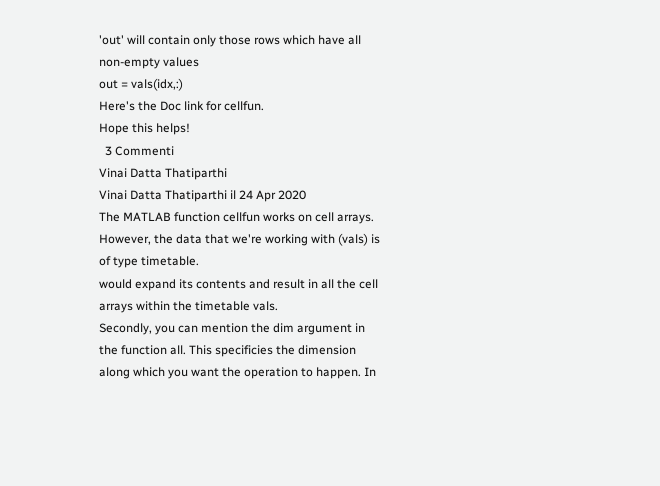'out' will contain only those rows which have all non-empty values
out = vals(idx,:)
Here's the Doc link for cellfun.
Hope this helps!
  3 Commenti
Vinai Datta Thatiparthi
Vinai Datta Thatiparthi il 24 Apr 2020
The MATLAB function cellfun works on cell arrays. However, the data that we're working with (vals) is of type timetable.
would expand its contents and result in all the cell arrays within the timetable vals.
Secondly, you can mention the dim argument in the function all. This specificies the dimension along which you want the operation to happen. In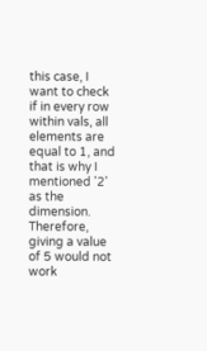this case, I want to check if in every row within vals, all elements are equal to 1, and that is why I mentioned '2' as the dimension. Therefore, giving a value of 5 would not work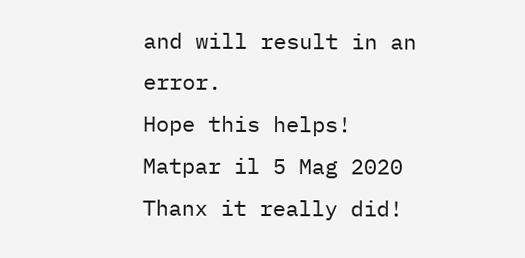and will result in an error.
Hope this helps!
Matpar il 5 Mag 2020
Thanx it really did!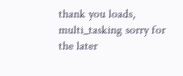thank you loads, multi_tasking sorry for the later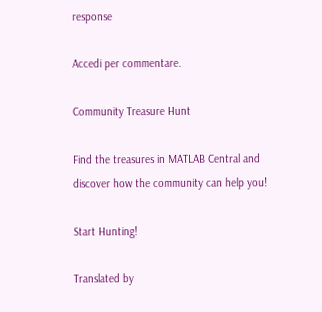response

Accedi per commentare.

Community Treasure Hunt

Find the treasures in MATLAB Central and discover how the community can help you!

Start Hunting!

Translated by